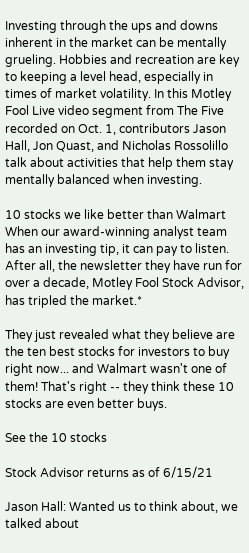Investing through the ups and downs inherent in the market can be mentally grueling. Hobbies and recreation are key to keeping a level head, especially in times of market volatility. In this Motley Fool Live video segment from The Five recorded on Oct. 1, contributors Jason Hall, Jon Quast, and Nicholas Rossolillo talk about activities that help them stay mentally balanced when investing.

10 stocks we like better than Walmart
When our award-winning analyst team has an investing tip, it can pay to listen. After all, the newsletter they have run for over a decade, Motley Fool Stock Advisor, has tripled the market.*

They just revealed what they believe are the ten best stocks for investors to buy right now... and Walmart wasn't one of them! That's right -- they think these 10 stocks are even better buys.

See the 10 stocks

Stock Advisor returns as of 6/15/21

Jason Hall: Wanted us to think about, we talked about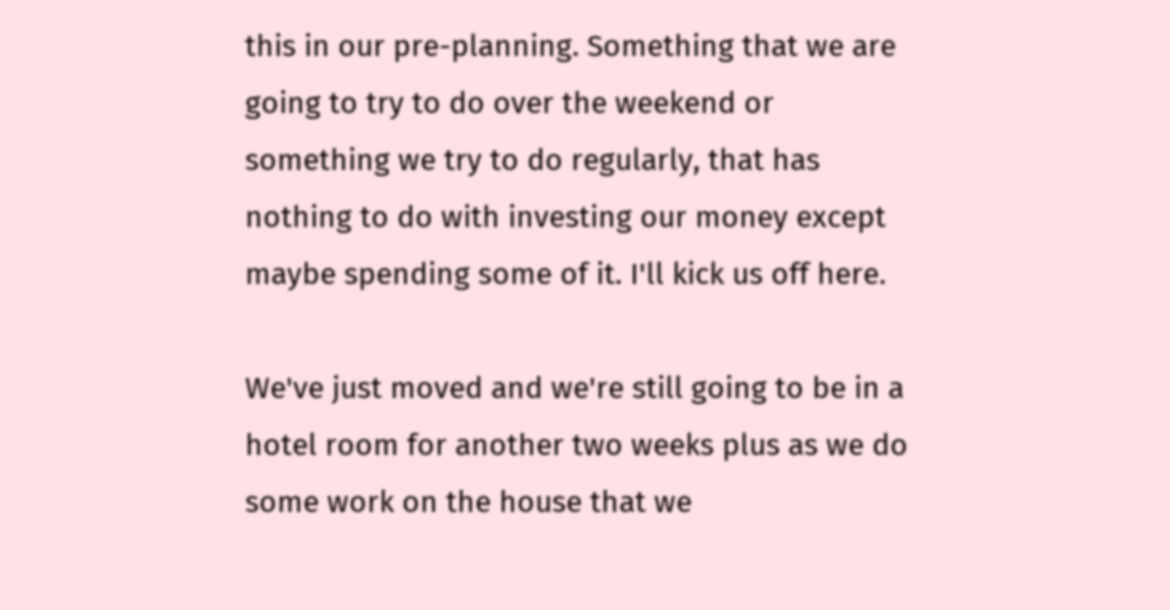this in our pre-planning. Something that we are going to try to do over the weekend or something we try to do regularly, that has nothing to do with investing our money except maybe spending some of it. I'll kick us off here.

We've just moved and we're still going to be in a hotel room for another two weeks plus as we do some work on the house that we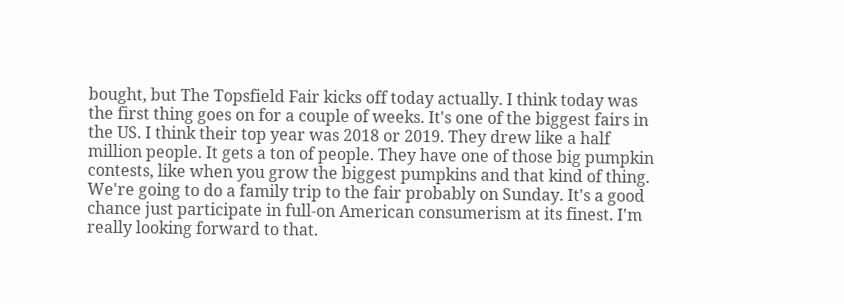bought, but The Topsfield Fair kicks off today actually. I think today was the first thing goes on for a couple of weeks. It's one of the biggest fairs in the US. I think their top year was 2018 or 2019. They drew like a half million people. It gets a ton of people. They have one of those big pumpkin contests, like when you grow the biggest pumpkins and that kind of thing. We're going to do a family trip to the fair probably on Sunday. It's a good chance just participate in full-on American consumerism at its finest. I'm really looking forward to that.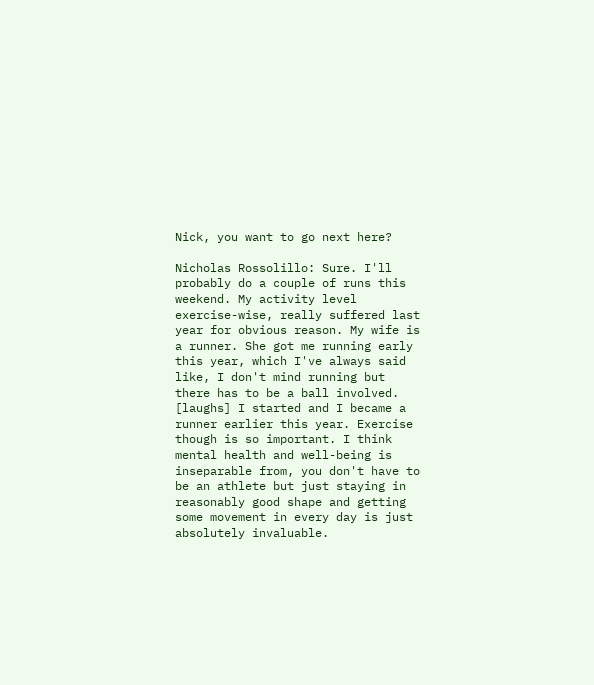Nick, you want to go next here?

Nicholas Rossolillo: Sure. I'll probably do a couple of runs this weekend. My activity level exercise-wise, really suffered last year for obvious reason. My wife is a runner. She got me running early this year, which I've always said like, I don't mind running but there has to be a ball involved. [laughs] I started and I became a runner earlier this year. Exercise though is so important. I think mental health and well-being is inseparable from, you don't have to be an athlete but just staying in reasonably good shape and getting some movement in every day is just absolutely invaluable.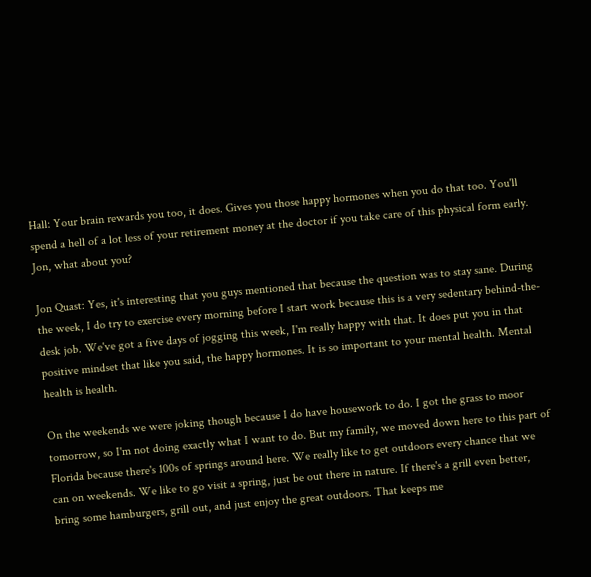Hall: Your brain rewards you too, it does. Gives you those happy hormones when you do that too. You'll spend a hell of a lot less of your retirement money at the doctor if you take care of this physical form early. Jon, what about you?

Jon Quast: Yes, it's interesting that you guys mentioned that because the question was to stay sane. During the week, I do try to exercise every morning before I start work because this is a very sedentary behind-the-desk job. We've got a five days of jogging this week, I'm really happy with that. It does put you in that positive mindset that like you said, the happy hormones. It is so important to your mental health. Mental health is health.

On the weekends we were joking though because I do have housework to do. I got the grass to moor tomorrow, so I'm not doing exactly what I want to do. But my family, we moved down here to this part of Florida because there's 100s of springs around here. We really like to get outdoors every chance that we can on weekends. We like to go visit a spring, just be out there in nature. If there's a grill even better, bring some hamburgers, grill out, and just enjoy the great outdoors. That keeps me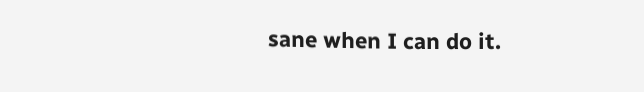sane when I can do it.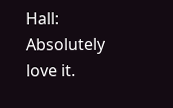Hall: Absolutely love it.